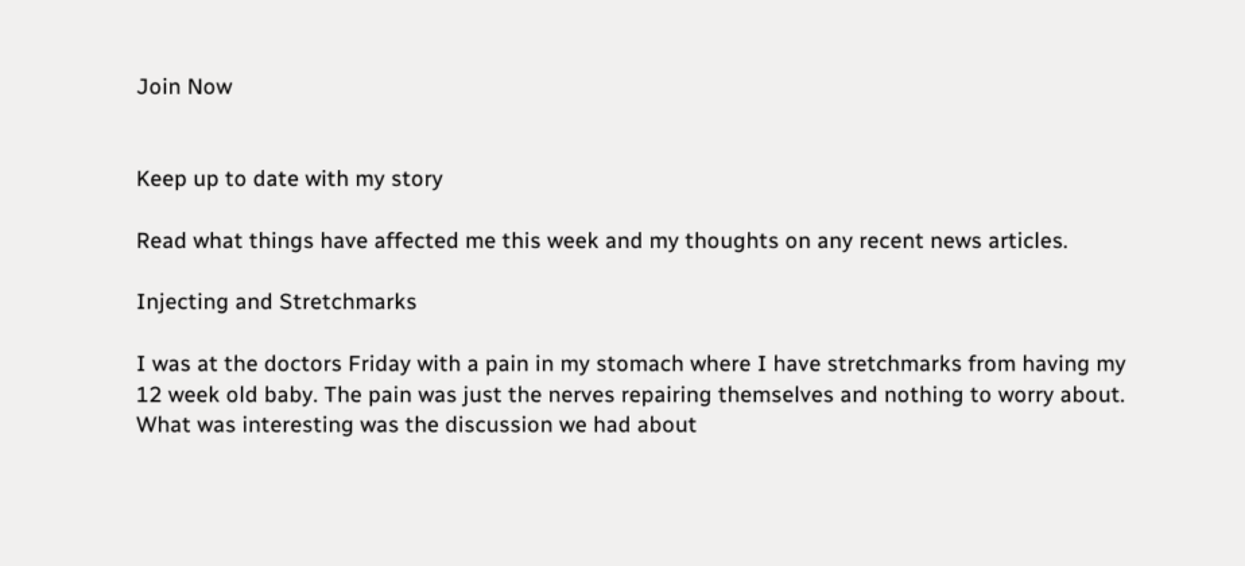Join Now


Keep up to date with my story

Read what things have affected me this week and my thoughts on any recent news articles.

Injecting and Stretchmarks

I was at the doctors Friday with a pain in my stomach where I have stretchmarks from having my 12 week old baby. The pain was just the nerves repairing themselves and nothing to worry about. What was interesting was the discussion we had about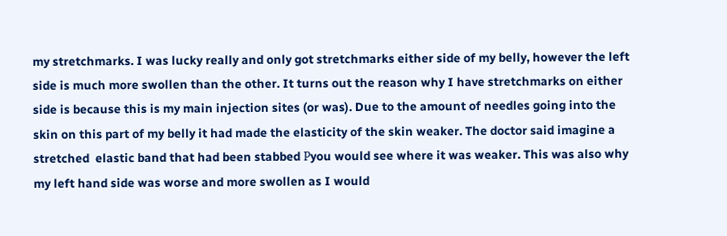my stretchmarks. I was lucky really and only got stretchmarks either side of my belly, however the left side is much more swollen than the other. It turns out the reason why I have stretchmarks on either side is because this is my main injection sites (or was). Due to the amount of needles going into the skin on this part of my belly it had made the elasticity of the skin weaker. The doctor said imagine a stretched  elastic band that had been stabbed Рyou would see where it was weaker. This was also why my left hand side was worse and more swollen as I would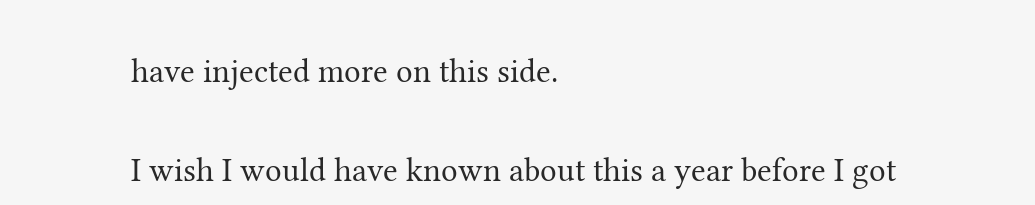have injected more on this side.

I wish I would have known about this a year before I got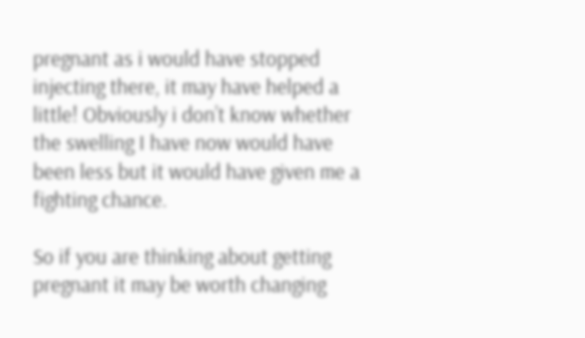pregnant as i would have stopped injecting there, it may have helped a little! Obviously i don’t know whether the swelling I have now would have been less but it would have given me a fighting chance.

So if you are thinking about getting pregnant it may be worth changing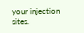your injection sites.